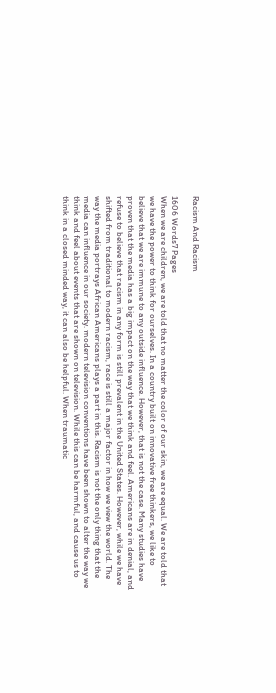Racism And Racism

1606 Words7 Pages
When we are children, we are told that no matter the color of our skin, we are equal. We are told that we have the power to think for ourselves. In a country built on innovative free thinkers, we like to believe that we are immune to any outside influence. However, that is not the case. Many studies have proven that the media has a big impact on the way that we think and feel. Americans are in denial, and refuse to believe that racism in any form is still prevalent in the United States. However, while we have shifted from traditional to modern racism, race is still a major factor in how we view the world. The way the media portrays African Americans plays a part in this. Racism is not the only thing that the media can influence in our society. modern television conventions have been shown to alter the way we think and feel about events that are shown on television. While this can be harmful, and cause us to think in a closed minded way, it can also be helpful. When traumatic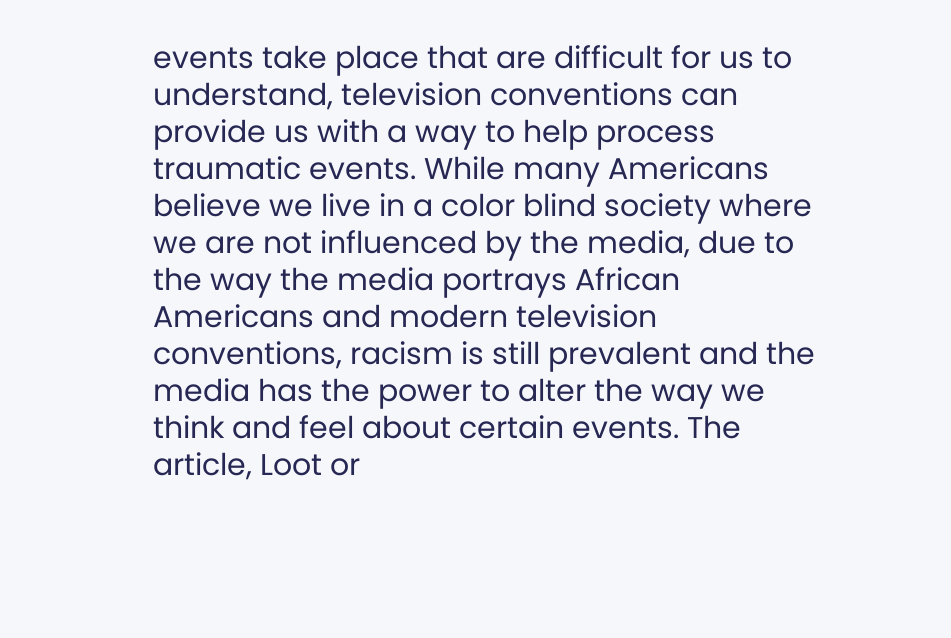events take place that are difficult for us to understand, television conventions can provide us with a way to help process traumatic events. While many Americans believe we live in a color blind society where we are not influenced by the media, due to the way the media portrays African Americans and modern television conventions, racism is still prevalent and the media has the power to alter the way we think and feel about certain events. The article, Loot or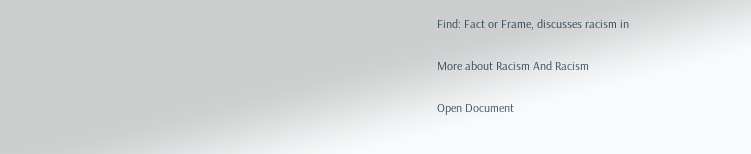Find: Fact or Frame, discusses racism in

More about Racism And Racism

Open Document